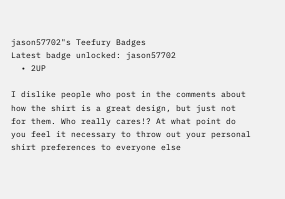jason57702"s Teefury Badges
Latest badge unlocked: jason57702
  • 2UP

I dislike people who post in the comments about how the shirt is a great design, but just not for them. Who really cares!? At what point do you feel it necessary to throw out your personal shirt preferences to everyone else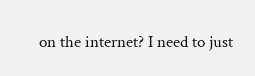on the internet? I need to just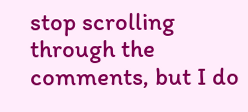stop scrolling through the comments, but I do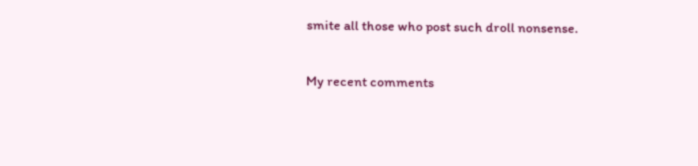smite all those who post such droll nonsense.

My recent comments